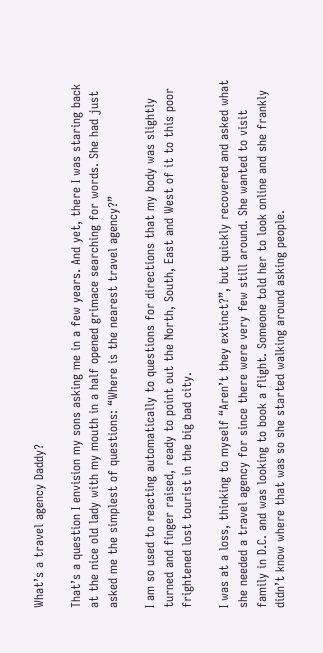What’s a travel agency Daddy?

That’s a question I envision my sons asking me in a few years. And yet, there I was staring back at the nice old lady with my mouth in a half opened grimace searching for words. She had just asked me the simplest of questions: “Where is the nearest travel agency?”

I am so used to reacting automatically to questions for directions that my body was slightly turned and finger raised, ready to point out the North, South, East and West of it to this poor frightened lost tourist in the big bad city.

I was at a loss, thinking to myself “Aren’t they extinct?”, but quickly recovered and asked what she needed a travel agency for since there were very few still around. She wanted to visit family in D.C. and was looking to book a flight. Someone told her to look online and she frankly didn’t know where that was so she started walking around asking people.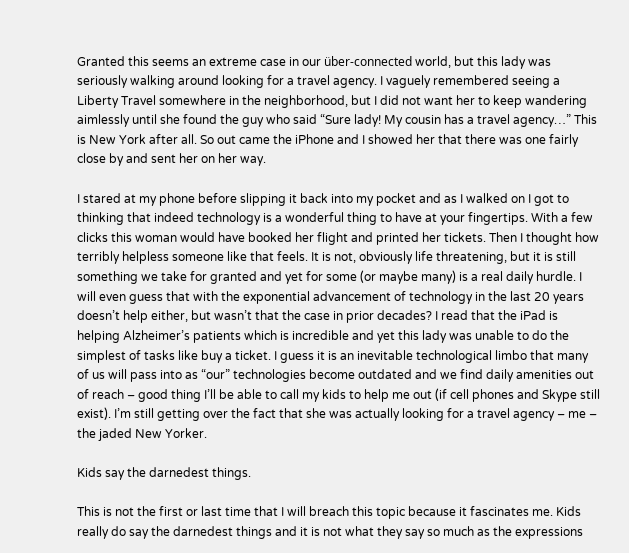Granted this seems an extreme case in our über-connected world, but this lady was seriously walking around looking for a travel agency. I vaguely remembered seeing a Liberty Travel somewhere in the neighborhood, but I did not want her to keep wandering aimlessly until she found the guy who said “Sure lady! My cousin has a travel agency…” This is New York after all. So out came the iPhone and I showed her that there was one fairly close by and sent her on her way.

I stared at my phone before slipping it back into my pocket and as I walked on I got to thinking that indeed technology is a wonderful thing to have at your fingertips. With a few clicks this woman would have booked her flight and printed her tickets. Then I thought how terribly helpless someone like that feels. It is not, obviously life threatening, but it is still something we take for granted and yet for some (or maybe many) is a real daily hurdle. I will even guess that with the exponential advancement of technology in the last 20 years doesn’t help either, but wasn’t that the case in prior decades? I read that the iPad is helping Alzheimer’s patients which is incredible and yet this lady was unable to do the simplest of tasks like buy a ticket. I guess it is an inevitable technological limbo that many of us will pass into as “our” technologies become outdated and we find daily amenities out of reach – good thing I’ll be able to call my kids to help me out (if cell phones and Skype still exist). I’m still getting over the fact that she was actually looking for a travel agency – me – the jaded New Yorker.

Kids say the darnedest things.

This is not the first or last time that I will breach this topic because it fascinates me. Kids really do say the darnedest things and it is not what they say so much as the expressions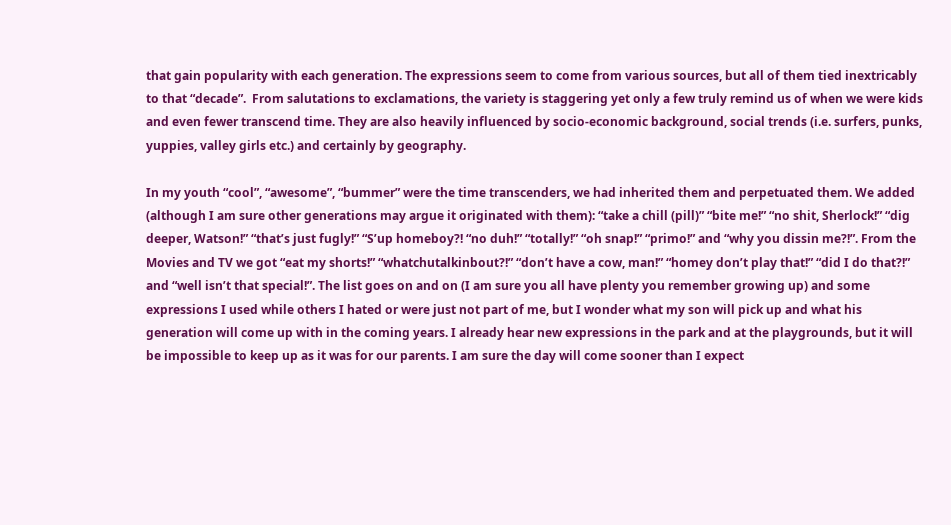that gain popularity with each generation. The expressions seem to come from various sources, but all of them tied inextricably to that “decade”.  From salutations to exclamations, the variety is staggering yet only a few truly remind us of when we were kids and even fewer transcend time. They are also heavily influenced by socio-economic background, social trends (i.e. surfers, punks, yuppies, valley girls etc.) and certainly by geography.

In my youth “cool”, “awesome”, “bummer” were the time transcenders, we had inherited them and perpetuated them. We added (although I am sure other generations may argue it originated with them): “take a chill (pill)” “bite me!” “no shit, Sherlock!” “dig deeper, Watson!” “that’s just fugly!” “S’up homeboy?! “no duh!” “totally!” “oh snap!” “primo!” and “why you dissin me?!”. From the Movies and TV we got “eat my shorts!” “whatchutalkinbout?!” “don’t have a cow, man!” “homey don’t play that!” “did I do that?!” and “well isn’t that special!”. The list goes on and on (I am sure you all have plenty you remember growing up) and some expressions I used while others I hated or were just not part of me, but I wonder what my son will pick up and what his generation will come up with in the coming years. I already hear new expressions in the park and at the playgrounds, but it will be impossible to keep up as it was for our parents. I am sure the day will come sooner than I expect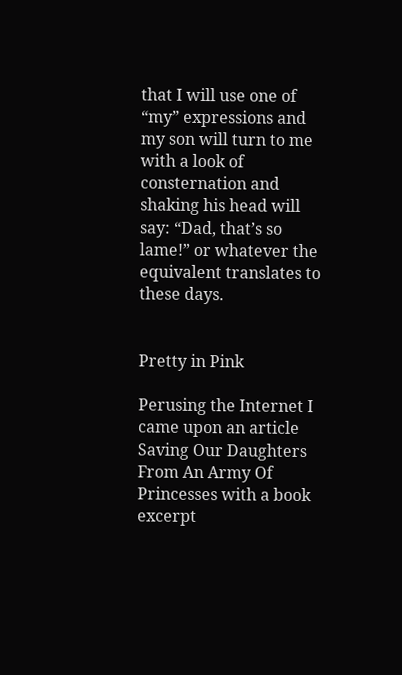that I will use one of “my” expressions and my son will turn to me with a look of consternation and shaking his head will say: “Dad, that’s so lame!” or whatever the equivalent translates to these days.


Pretty in Pink

Perusing the Internet I came upon an article Saving Our Daughters From An Army Of Princesses with a book excerpt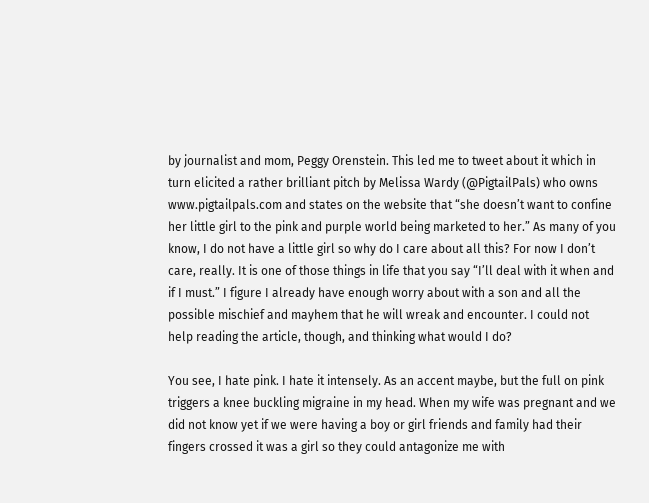by journalist and mom, Peggy Orenstein. This led me to tweet about it which in turn elicited a rather brilliant pitch by Melissa Wardy (@PigtailPals) who owns www.pigtailpals.com and states on the website that “she doesn’t want to confine her little girl to the pink and purple world being marketed to her.” As many of you know, I do not have a little girl so why do I care about all this? For now I don’t care, really. It is one of those things in life that you say “I’ll deal with it when and if I must.” I figure I already have enough worry about with a son and all the possible mischief and mayhem that he will wreak and encounter. I could not help reading the article, though, and thinking what would I do?

You see, I hate pink. I hate it intensely. As an accent maybe, but the full on pink triggers a knee buckling migraine in my head. When my wife was pregnant and we did not know yet if we were having a boy or girl friends and family had their fingers crossed it was a girl so they could antagonize me with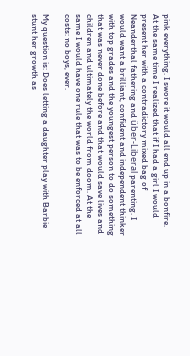pink everything. I swore it would all end up in a bonfire. At the same time I realized that if I had a girl I would present her with a contradictory mixed bag of Neanderthal fathering and über-Liberal parenting. I would want a brilliant, confident and independent thinker with top grades and the youngest person to do something that was never done before and that would save lives and children and ultimately the world from doom. At the same I would have one rule that was to be enforced at all costs: no boys, ever.

My question is: Does letting a daughter play with Barbie stunt her growth as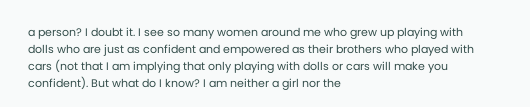a person? I doubt it. I see so many women around me who grew up playing with dolls who are just as confident and empowered as their brothers who played with cars (not that I am implying that only playing with dolls or cars will make you confident). But what do I know? I am neither a girl nor the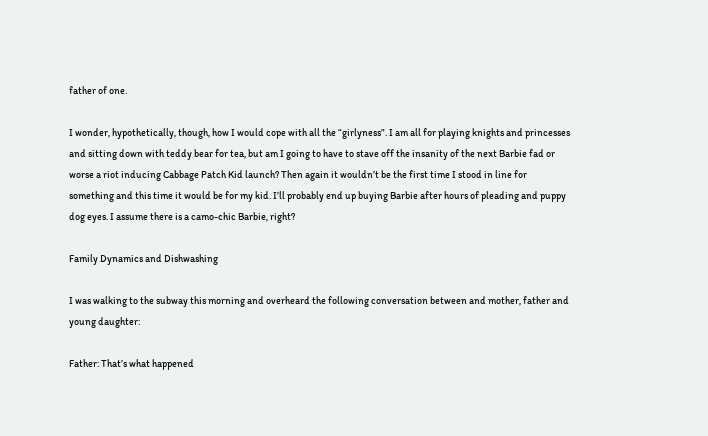father of one.

I wonder, hypothetically, though, how I would cope with all the “girlyness”. I am all for playing knights and princesses and sitting down with teddy bear for tea, but am I going to have to stave off the insanity of the next Barbie fad or worse a riot inducing Cabbage Patch Kid launch? Then again it wouldn’t be the first time I stood in line for something and this time it would be for my kid. I’ll probably end up buying Barbie after hours of pleading and puppy dog eyes. I assume there is a camo-chic Barbie, right?

Family Dynamics and Dishwashing

I was walking to the subway this morning and overheard the following conversation between and mother, father and young daughter:

Father: That’s what happened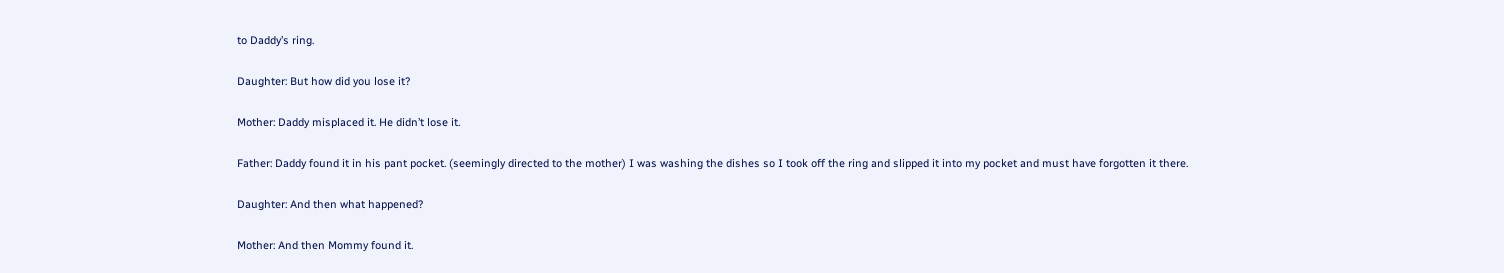to Daddy’s ring.

Daughter: But how did you lose it?

Mother: Daddy misplaced it. He didn’t lose it.

Father: Daddy found it in his pant pocket. (seemingly directed to the mother) I was washing the dishes so I took off the ring and slipped it into my pocket and must have forgotten it there.

Daughter: And then what happened?

Mother: And then Mommy found it.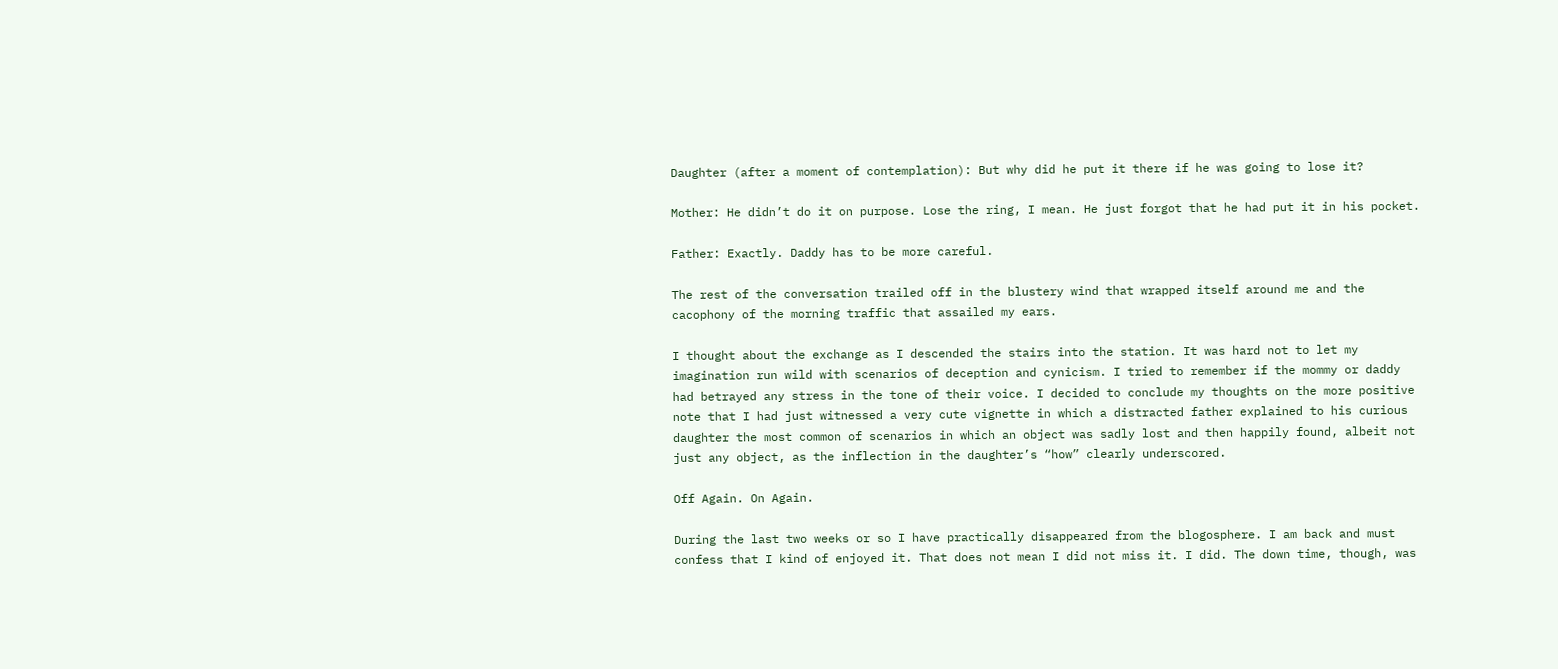Daughter (after a moment of contemplation): But why did he put it there if he was going to lose it?

Mother: He didn’t do it on purpose. Lose the ring, I mean. He just forgot that he had put it in his pocket.

Father: Exactly. Daddy has to be more careful.

The rest of the conversation trailed off in the blustery wind that wrapped itself around me and the cacophony of the morning traffic that assailed my ears.

I thought about the exchange as I descended the stairs into the station. It was hard not to let my imagination run wild with scenarios of deception and cynicism. I tried to remember if the mommy or daddy had betrayed any stress in the tone of their voice. I decided to conclude my thoughts on the more positive note that I had just witnessed a very cute vignette in which a distracted father explained to his curious daughter the most common of scenarios in which an object was sadly lost and then happily found, albeit not just any object, as the inflection in the daughter’s “how” clearly underscored.

Off Again. On Again.

During the last two weeks or so I have practically disappeared from the blogosphere. I am back and must confess that I kind of enjoyed it. That does not mean I did not miss it. I did. The down time, though, was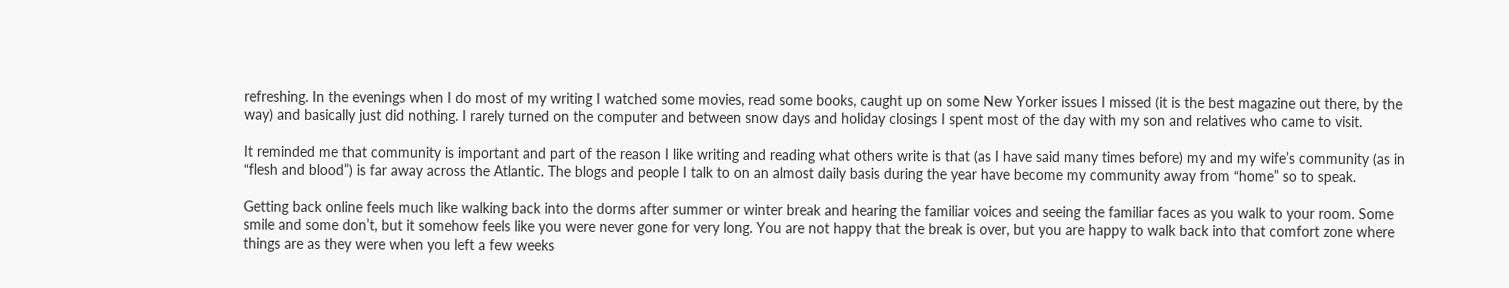refreshing. In the evenings when I do most of my writing I watched some movies, read some books, caught up on some New Yorker issues I missed (it is the best magazine out there, by the way) and basically just did nothing. I rarely turned on the computer and between snow days and holiday closings I spent most of the day with my son and relatives who came to visit.

It reminded me that community is important and part of the reason I like writing and reading what others write is that (as I have said many times before) my and my wife’s community (as in “flesh and blood”) is far away across the Atlantic. The blogs and people I talk to on an almost daily basis during the year have become my community away from “home” so to speak.

Getting back online feels much like walking back into the dorms after summer or winter break and hearing the familiar voices and seeing the familiar faces as you walk to your room. Some smile and some don’t, but it somehow feels like you were never gone for very long. You are not happy that the break is over, but you are happy to walk back into that comfort zone where things are as they were when you left a few weeks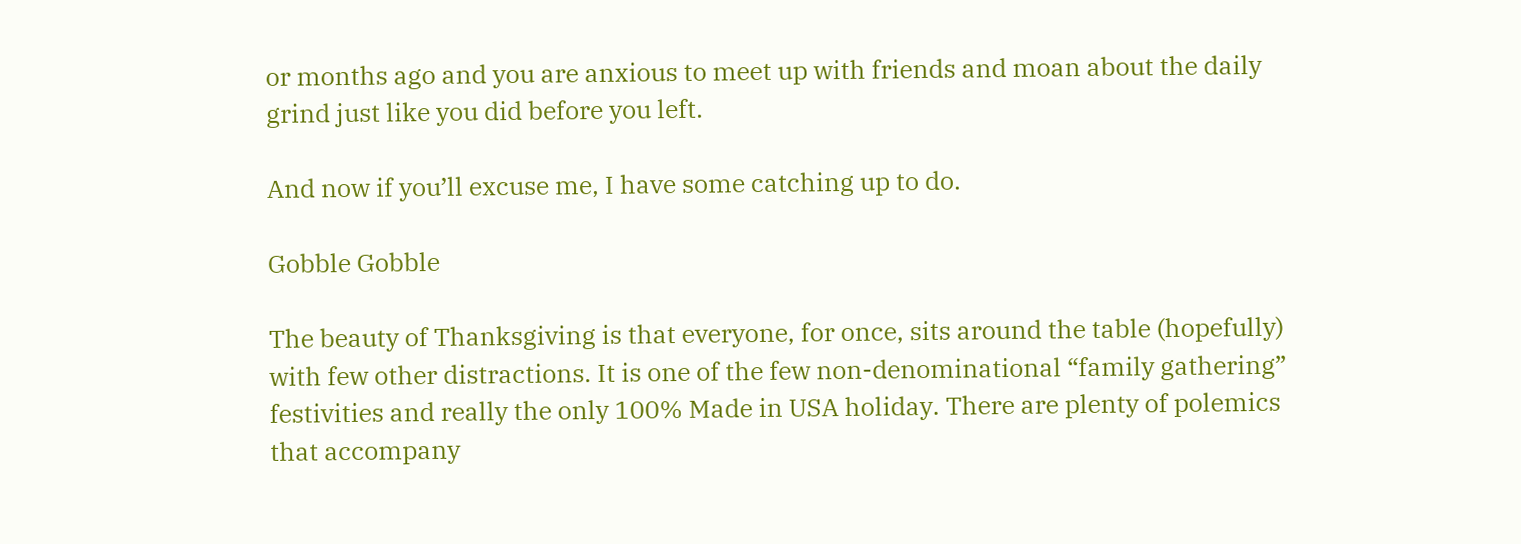or months ago and you are anxious to meet up with friends and moan about the daily grind just like you did before you left.

And now if you’ll excuse me, I have some catching up to do.

Gobble Gobble

The beauty of Thanksgiving is that everyone, for once, sits around the table (hopefully) with few other distractions. It is one of the few non-denominational “family gathering” festivities and really the only 100% Made in USA holiday. There are plenty of polemics that accompany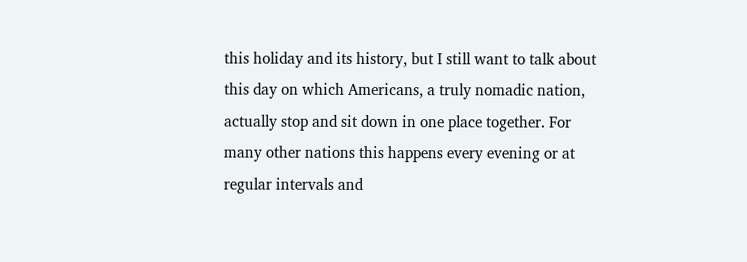this holiday and its history, but I still want to talk about this day on which Americans, a truly nomadic nation, actually stop and sit down in one place together. For many other nations this happens every evening or at regular intervals and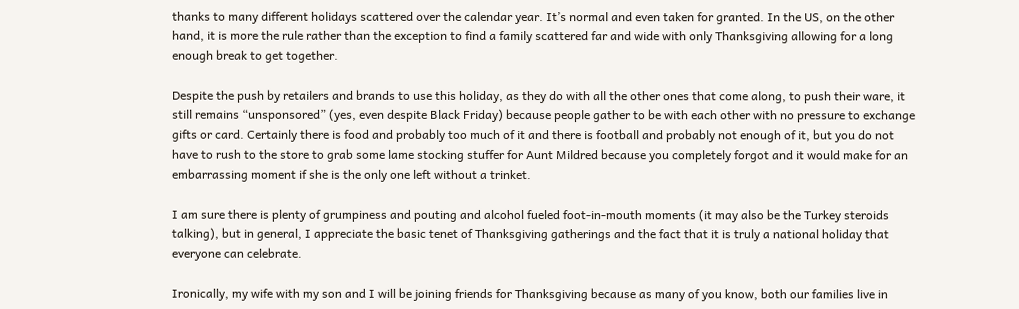thanks to many different holidays scattered over the calendar year. It’s normal and even taken for granted. In the US, on the other hand, it is more the rule rather than the exception to find a family scattered far and wide with only Thanksgiving allowing for a long enough break to get together.

Despite the push by retailers and brands to use this holiday, as they do with all the other ones that come along, to push their ware, it still remains “unsponsored” (yes, even despite Black Friday) because people gather to be with each other with no pressure to exchange gifts or card. Certainly there is food and probably too much of it and there is football and probably not enough of it, but you do not have to rush to the store to grab some lame stocking stuffer for Aunt Mildred because you completely forgot and it would make for an embarrassing moment if she is the only one left without a trinket.

I am sure there is plenty of grumpiness and pouting and alcohol fueled foot-in-mouth moments (it may also be the Turkey steroids talking), but in general, I appreciate the basic tenet of Thanksgiving gatherings and the fact that it is truly a national holiday that everyone can celebrate.

Ironically, my wife with my son and I will be joining friends for Thanksgiving because as many of you know, both our families live in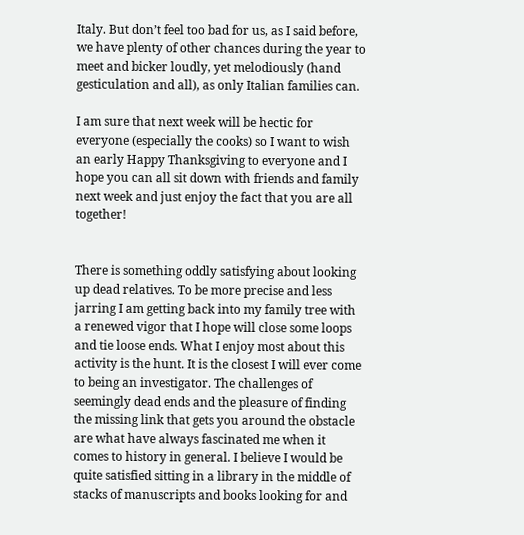Italy. But don’t feel too bad for us, as I said before, we have plenty of other chances during the year to meet and bicker loudly, yet melodiously (hand gesticulation and all), as only Italian families can.

I am sure that next week will be hectic for everyone (especially the cooks) so I want to wish an early Happy Thanksgiving to everyone and I hope you can all sit down with friends and family next week and just enjoy the fact that you are all together!


There is something oddly satisfying about looking up dead relatives. To be more precise and less jarring I am getting back into my family tree with a renewed vigor that I hope will close some loops and tie loose ends. What I enjoy most about this activity is the hunt. It is the closest I will ever come to being an investigator. The challenges of seemingly dead ends and the pleasure of finding the missing link that gets you around the obstacle are what have always fascinated me when it comes to history in general. I believe I would be quite satisfied sitting in a library in the middle of stacks of manuscripts and books looking for and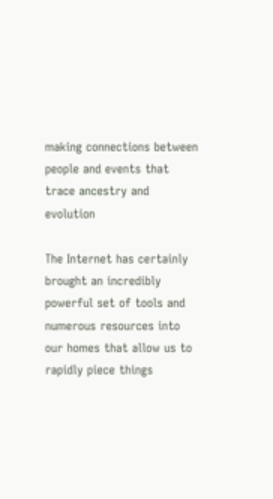making connections between people and events that trace ancestry and evolution

The Internet has certainly brought an incredibly powerful set of tools and numerous resources into our homes that allow us to rapidly piece things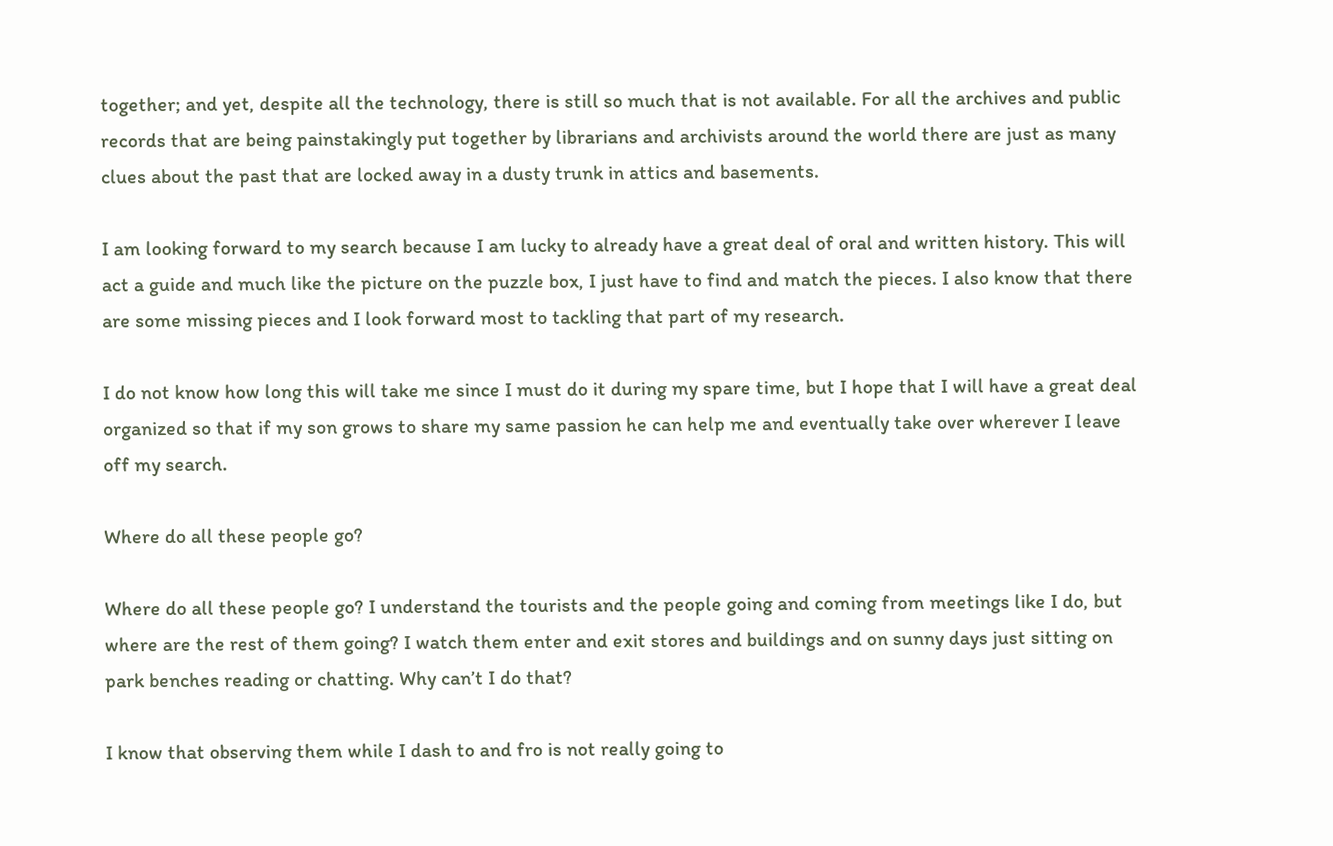together; and yet, despite all the technology, there is still so much that is not available. For all the archives and public records that are being painstakingly put together by librarians and archivists around the world there are just as many clues about the past that are locked away in a dusty trunk in attics and basements.

I am looking forward to my search because I am lucky to already have a great deal of oral and written history. This will act a guide and much like the picture on the puzzle box, I just have to find and match the pieces. I also know that there are some missing pieces and I look forward most to tackling that part of my research.

I do not know how long this will take me since I must do it during my spare time, but I hope that I will have a great deal organized so that if my son grows to share my same passion he can help me and eventually take over wherever I leave off my search.

Where do all these people go?

Where do all these people go? I understand the tourists and the people going and coming from meetings like I do, but where are the rest of them going? I watch them enter and exit stores and buildings and on sunny days just sitting on park benches reading or chatting. Why can’t I do that?

I know that observing them while I dash to and fro is not really going to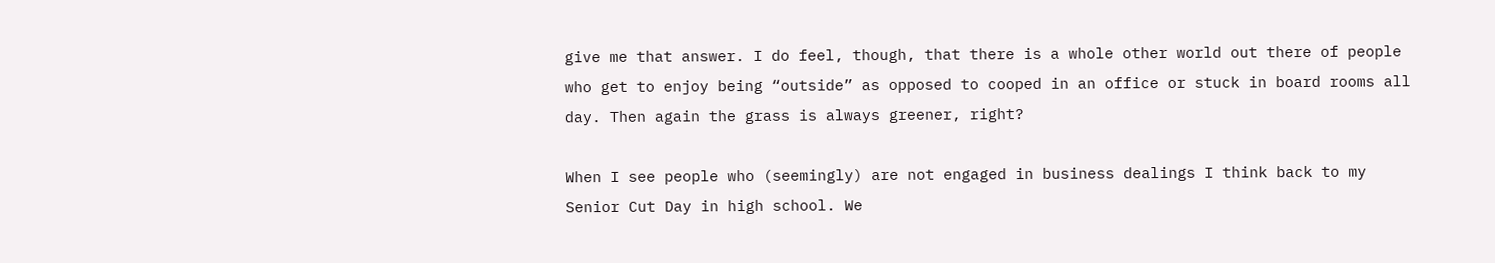give me that answer. I do feel, though, that there is a whole other world out there of people who get to enjoy being “outside” as opposed to cooped in an office or stuck in board rooms all day. Then again the grass is always greener, right?

When I see people who (seemingly) are not engaged in business dealings I think back to my Senior Cut Day in high school. We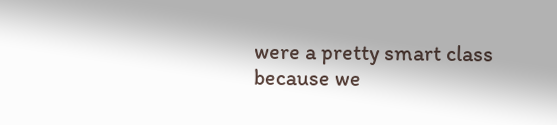were a pretty smart class because we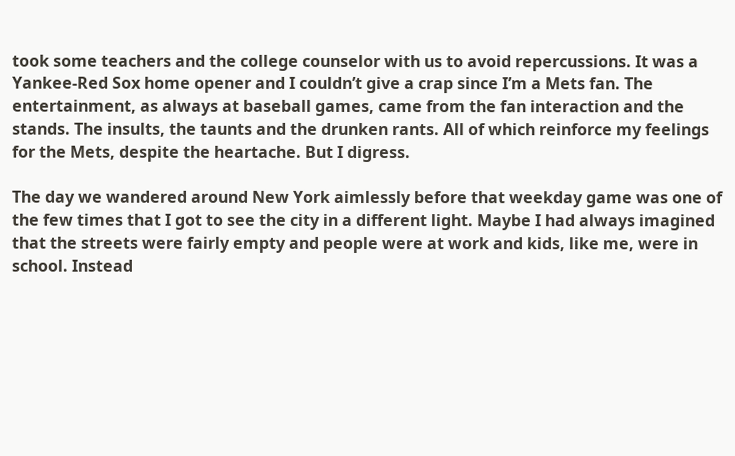took some teachers and the college counselor with us to avoid repercussions. It was a Yankee-Red Sox home opener and I couldn’t give a crap since I’m a Mets fan. The entertainment, as always at baseball games, came from the fan interaction and the stands. The insults, the taunts and the drunken rants. All of which reinforce my feelings for the Mets, despite the heartache. But I digress.

The day we wandered around New York aimlessly before that weekday game was one of the few times that I got to see the city in a different light. Maybe I had always imagined that the streets were fairly empty and people were at work and kids, like me, were in school. Instead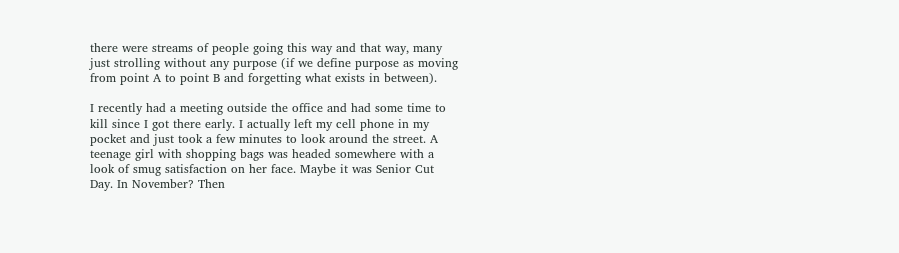there were streams of people going this way and that way, many just strolling without any purpose (if we define purpose as moving from point A to point B and forgetting what exists in between).

I recently had a meeting outside the office and had some time to kill since I got there early. I actually left my cell phone in my pocket and just took a few minutes to look around the street. A teenage girl with shopping bags was headed somewhere with a look of smug satisfaction on her face. Maybe it was Senior Cut Day. In November? Then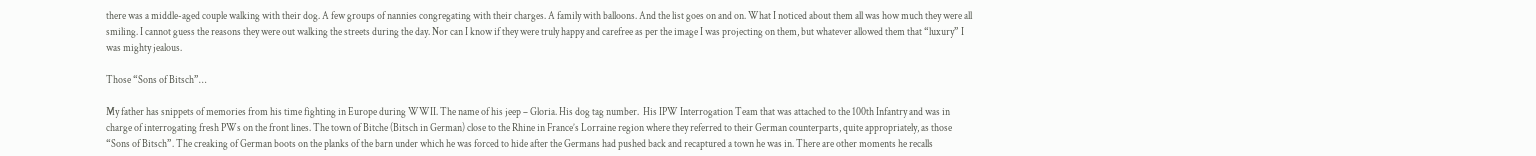there was a middle-aged couple walking with their dog. A few groups of nannies congregating with their charges. A family with balloons. And the list goes on and on. What I noticed about them all was how much they were all smiling. I cannot guess the reasons they were out walking the streets during the day. Nor can I know if they were truly happy and carefree as per the image I was projecting on them, but whatever allowed them that “luxury” I was mighty jealous.

Those “Sons of Bitsch”…

My father has snippets of memories from his time fighting in Europe during WWII. The name of his jeep – Gloria. His dog tag number.  His IPW Interrogation Team that was attached to the 100th Infantry and was in charge of interrogating fresh PWs on the front lines. The town of Bitche (Bitsch in German) close to the Rhine in France’s Lorraine region where they referred to their German counterparts, quite appropriately, as those “Sons of Bitsch”. The creaking of German boots on the planks of the barn under which he was forced to hide after the Germans had pushed back and recaptured a town he was in. There are other moments he recalls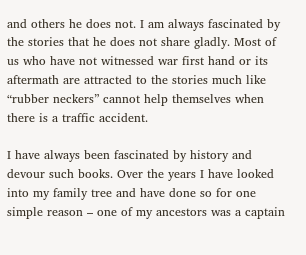and others he does not. I am always fascinated by the stories that he does not share gladly. Most of us who have not witnessed war first hand or its aftermath are attracted to the stories much like “rubber neckers” cannot help themselves when there is a traffic accident.

I have always been fascinated by history and devour such books. Over the years I have looked into my family tree and have done so for one simple reason – one of my ancestors was a captain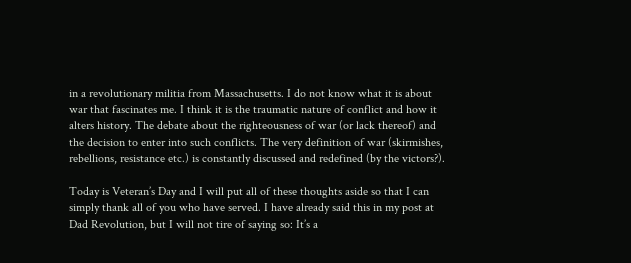in a revolutionary militia from Massachusetts. I do not know what it is about war that fascinates me. I think it is the traumatic nature of conflict and how it alters history. The debate about the righteousness of war (or lack thereof) and the decision to enter into such conflicts. The very definition of war (skirmishes, rebellions, resistance etc.) is constantly discussed and redefined (by the victors?).

Today is Veteran’s Day and I will put all of these thoughts aside so that I can simply thank all of you who have served. I have already said this in my post at Dad Revolution, but I will not tire of saying so: It’s a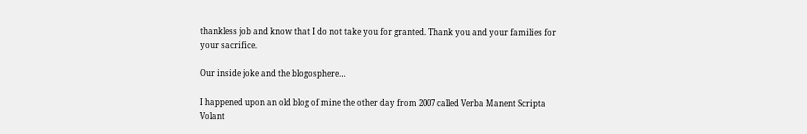thankless job and know that I do not take you for granted. Thank you and your families for your sacrifice.

Our inside joke and the blogosphere…

I happened upon an old blog of mine the other day from 2007 called Verba Manent Scripta Volant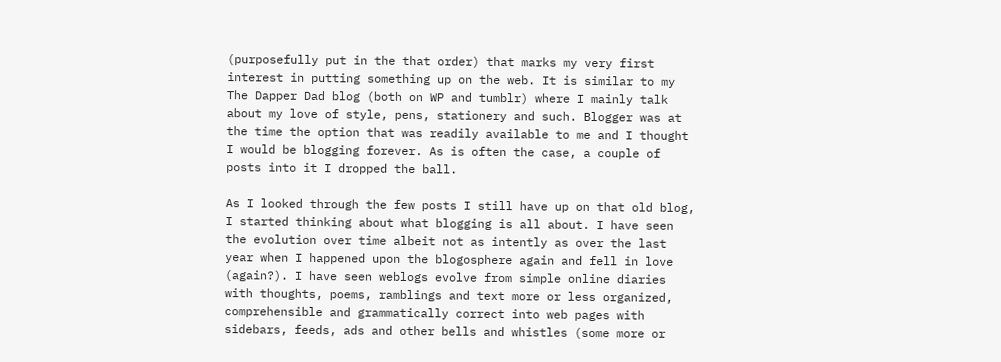(purposefully put in the that order) that marks my very first interest in putting something up on the web. It is similar to my The Dapper Dad blog (both on WP and tumblr) where I mainly talk about my love of style, pens, stationery and such. Blogger was at the time the option that was readily available to me and I thought I would be blogging forever. As is often the case, a couple of posts into it I dropped the ball.

As I looked through the few posts I still have up on that old blog, I started thinking about what blogging is all about. I have seen the evolution over time albeit not as intently as over the last year when I happened upon the blogosphere again and fell in love (again?). I have seen weblogs evolve from simple online diaries with thoughts, poems, ramblings and text more or less organized, comprehensible and grammatically correct into web pages with sidebars, feeds, ads and other bells and whistles (some more or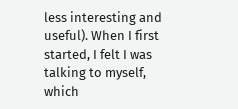less interesting and useful). When I first started, I felt I was talking to myself, which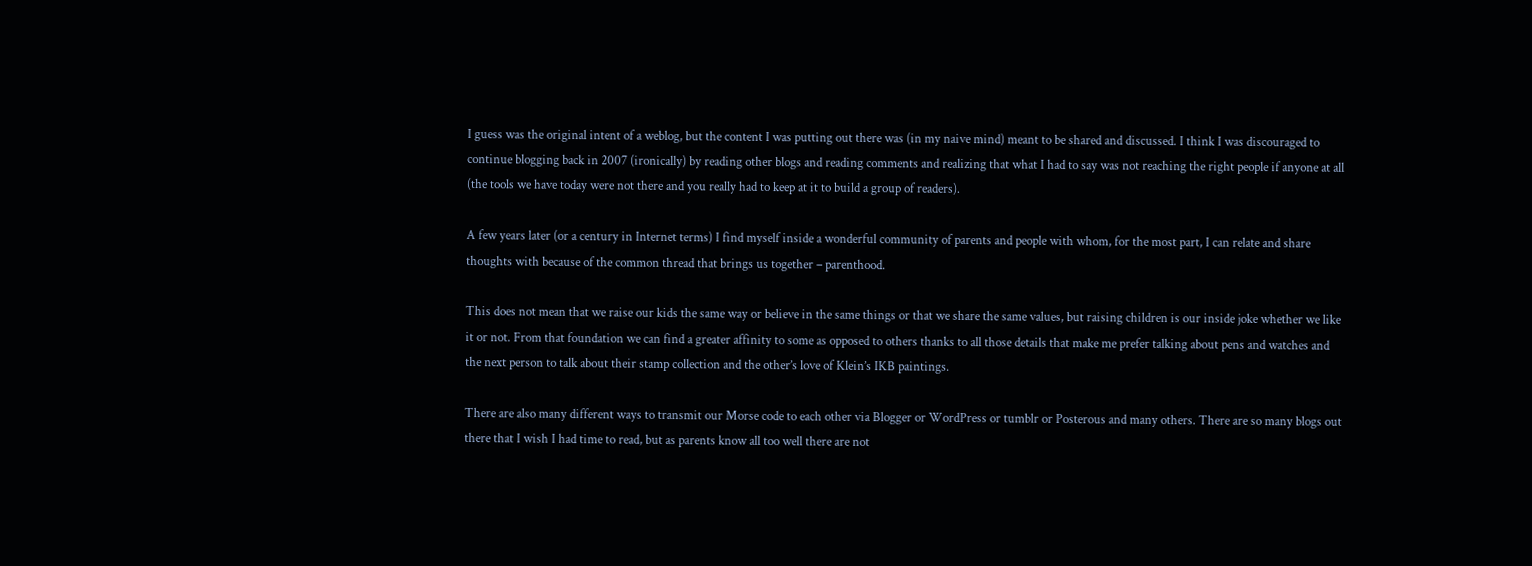I guess was the original intent of a weblog, but the content I was putting out there was (in my naive mind) meant to be shared and discussed. I think I was discouraged to continue blogging back in 2007 (ironically) by reading other blogs and reading comments and realizing that what I had to say was not reaching the right people if anyone at all (the tools we have today were not there and you really had to keep at it to build a group of readers).

A few years later (or a century in Internet terms) I find myself inside a wonderful community of parents and people with whom, for the most part, I can relate and share thoughts with because of the common thread that brings us together – parenthood.

This does not mean that we raise our kids the same way or believe in the same things or that we share the same values, but raising children is our inside joke whether we like it or not. From that foundation we can find a greater affinity to some as opposed to others thanks to all those details that make me prefer talking about pens and watches and the next person to talk about their stamp collection and the other’s love of Klein’s IKB paintings.

There are also many different ways to transmit our Morse code to each other via Blogger or WordPress or tumblr or Posterous and many others. There are so many blogs out there that I wish I had time to read, but as parents know all too well there are not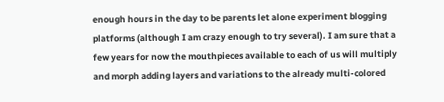enough hours in the day to be parents let alone experiment blogging platforms (although I am crazy enough to try several). I am sure that a few years for now the mouthpieces available to each of us will multiply and morph adding layers and variations to the already multi-colored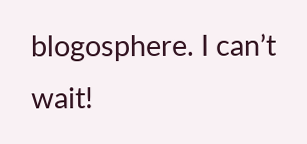blogosphere. I can’t wait!